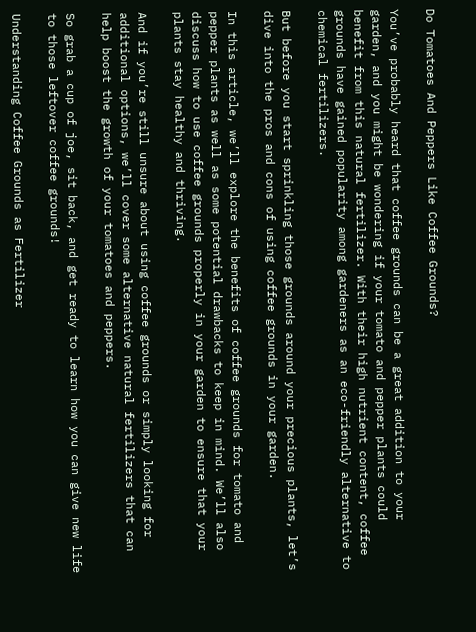Do Tomatoes And Peppers Like Coffee Grounds?

You’ve probably heard that coffee grounds can be a great addition to your garden, and you might be wondering if your tomato and pepper plants could benefit from this natural fertilizer. With their high nutrient content, coffee grounds have gained popularity among gardeners as an eco-friendly alternative to chemical fertilizers.

But before you start sprinkling those grounds around your precious plants, let’s dive into the pros and cons of using coffee grounds in your garden.

In this article, we’ll explore the benefits of coffee grounds for tomato and pepper plants as well as some potential drawbacks to keep in mind. We’ll also discuss how to use coffee grounds properly in your garden to ensure that your plants stay healthy and thriving.

And if you’re still unsure about using coffee grounds or simply looking for additional options, we’ll cover some alternative natural fertilizers that can help boost the growth of your tomatoes and peppers.

So grab a cup of joe, sit back, and get ready to learn how you can give new life to those leftover coffee grounds!

Understanding Coffee Grounds as Fertilizer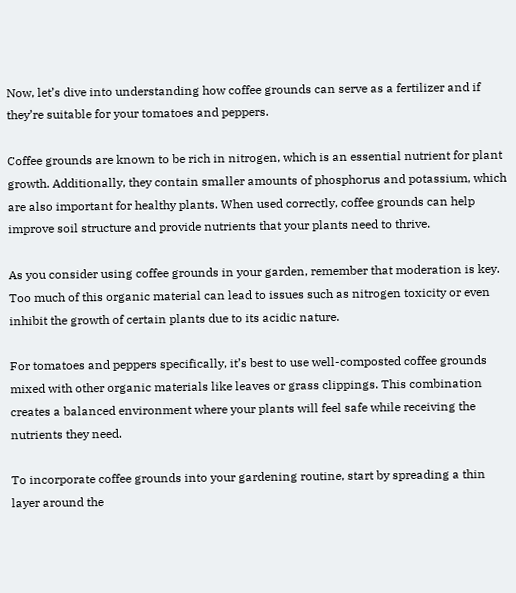Now, let’s dive into understanding how coffee grounds can serve as a fertilizer and if they’re suitable for your tomatoes and peppers.

Coffee grounds are known to be rich in nitrogen, which is an essential nutrient for plant growth. Additionally, they contain smaller amounts of phosphorus and potassium, which are also important for healthy plants. When used correctly, coffee grounds can help improve soil structure and provide nutrients that your plants need to thrive.

As you consider using coffee grounds in your garden, remember that moderation is key. Too much of this organic material can lead to issues such as nitrogen toxicity or even inhibit the growth of certain plants due to its acidic nature.

For tomatoes and peppers specifically, it’s best to use well-composted coffee grounds mixed with other organic materials like leaves or grass clippings. This combination creates a balanced environment where your plants will feel safe while receiving the nutrients they need.

To incorporate coffee grounds into your gardening routine, start by spreading a thin layer around the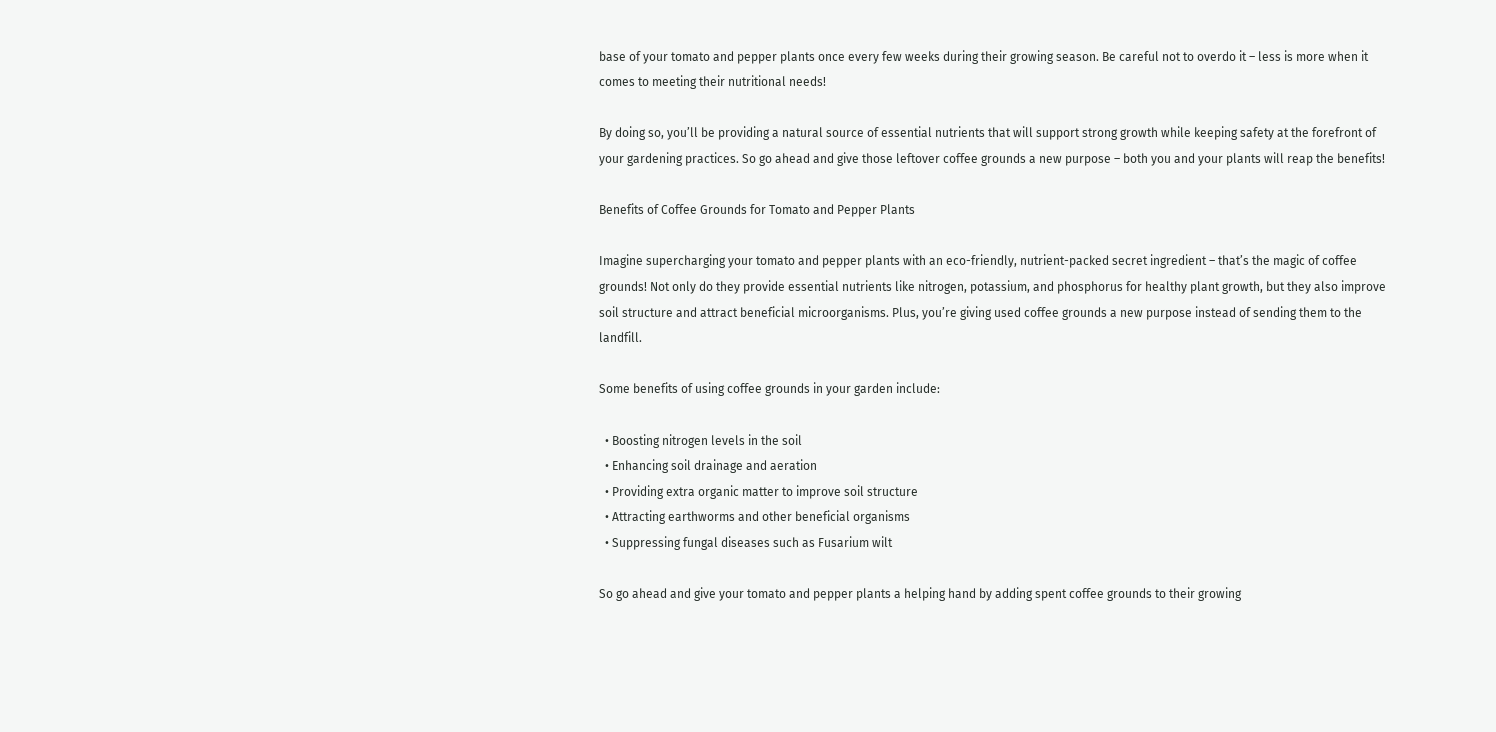base of your tomato and pepper plants once every few weeks during their growing season. Be careful not to overdo it – less is more when it comes to meeting their nutritional needs!

By doing so, you’ll be providing a natural source of essential nutrients that will support strong growth while keeping safety at the forefront of your gardening practices. So go ahead and give those leftover coffee grounds a new purpose – both you and your plants will reap the benefits!

Benefits of Coffee Grounds for Tomato and Pepper Plants

Imagine supercharging your tomato and pepper plants with an eco-friendly, nutrient-packed secret ingredient – that’s the magic of coffee grounds! Not only do they provide essential nutrients like nitrogen, potassium, and phosphorus for healthy plant growth, but they also improve soil structure and attract beneficial microorganisms. Plus, you’re giving used coffee grounds a new purpose instead of sending them to the landfill.

Some benefits of using coffee grounds in your garden include:

  • Boosting nitrogen levels in the soil
  • Enhancing soil drainage and aeration
  • Providing extra organic matter to improve soil structure
  • Attracting earthworms and other beneficial organisms
  • Suppressing fungal diseases such as Fusarium wilt

So go ahead and give your tomato and pepper plants a helping hand by adding spent coffee grounds to their growing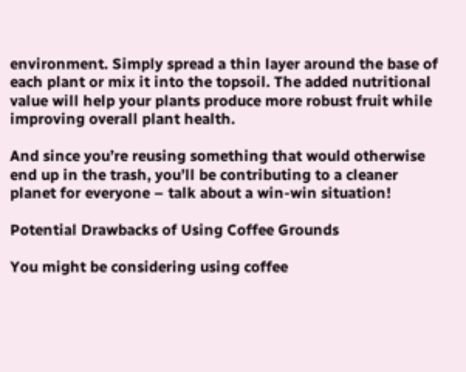environment. Simply spread a thin layer around the base of each plant or mix it into the topsoil. The added nutritional value will help your plants produce more robust fruit while improving overall plant health.

And since you’re reusing something that would otherwise end up in the trash, you’ll be contributing to a cleaner planet for everyone – talk about a win-win situation!

Potential Drawbacks of Using Coffee Grounds

You might be considering using coffee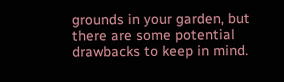grounds in your garden, but there are some potential drawbacks to keep in mind.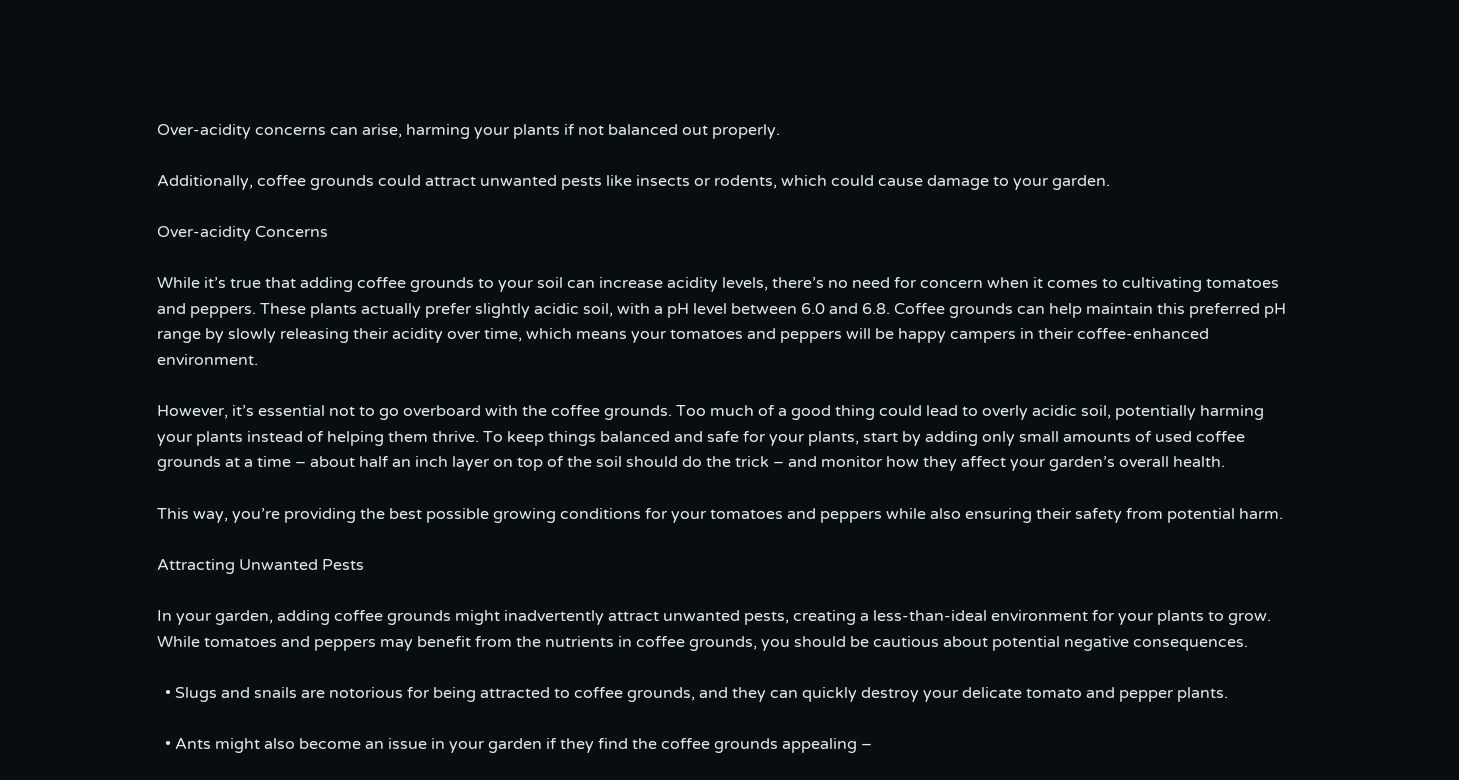Over-acidity concerns can arise, harming your plants if not balanced out properly.

Additionally, coffee grounds could attract unwanted pests like insects or rodents, which could cause damage to your garden.

Over-acidity Concerns

While it’s true that adding coffee grounds to your soil can increase acidity levels, there’s no need for concern when it comes to cultivating tomatoes and peppers. These plants actually prefer slightly acidic soil, with a pH level between 6.0 and 6.8. Coffee grounds can help maintain this preferred pH range by slowly releasing their acidity over time, which means your tomatoes and peppers will be happy campers in their coffee-enhanced environment.

However, it’s essential not to go overboard with the coffee grounds. Too much of a good thing could lead to overly acidic soil, potentially harming your plants instead of helping them thrive. To keep things balanced and safe for your plants, start by adding only small amounts of used coffee grounds at a time – about half an inch layer on top of the soil should do the trick – and monitor how they affect your garden’s overall health.

This way, you’re providing the best possible growing conditions for your tomatoes and peppers while also ensuring their safety from potential harm.

Attracting Unwanted Pests

In your garden, adding coffee grounds might inadvertently attract unwanted pests, creating a less-than-ideal environment for your plants to grow. While tomatoes and peppers may benefit from the nutrients in coffee grounds, you should be cautious about potential negative consequences.

  • Slugs and snails are notorious for being attracted to coffee grounds, and they can quickly destroy your delicate tomato and pepper plants.

  • Ants might also become an issue in your garden if they find the coffee grounds appealing –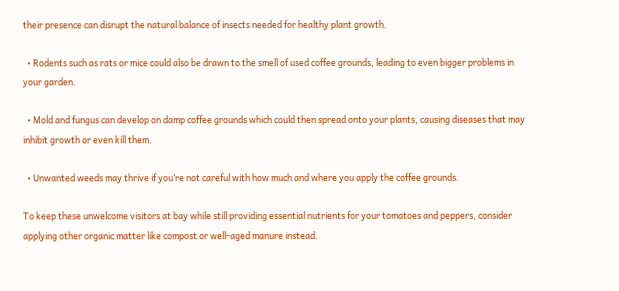their presence can disrupt the natural balance of insects needed for healthy plant growth.

  • Rodents such as rats or mice could also be drawn to the smell of used coffee grounds, leading to even bigger problems in your garden.

  • Mold and fungus can develop on damp coffee grounds which could then spread onto your plants, causing diseases that may inhibit growth or even kill them.

  • Unwanted weeds may thrive if you’re not careful with how much and where you apply the coffee grounds.

To keep these unwelcome visitors at bay while still providing essential nutrients for your tomatoes and peppers, consider applying other organic matter like compost or well-aged manure instead.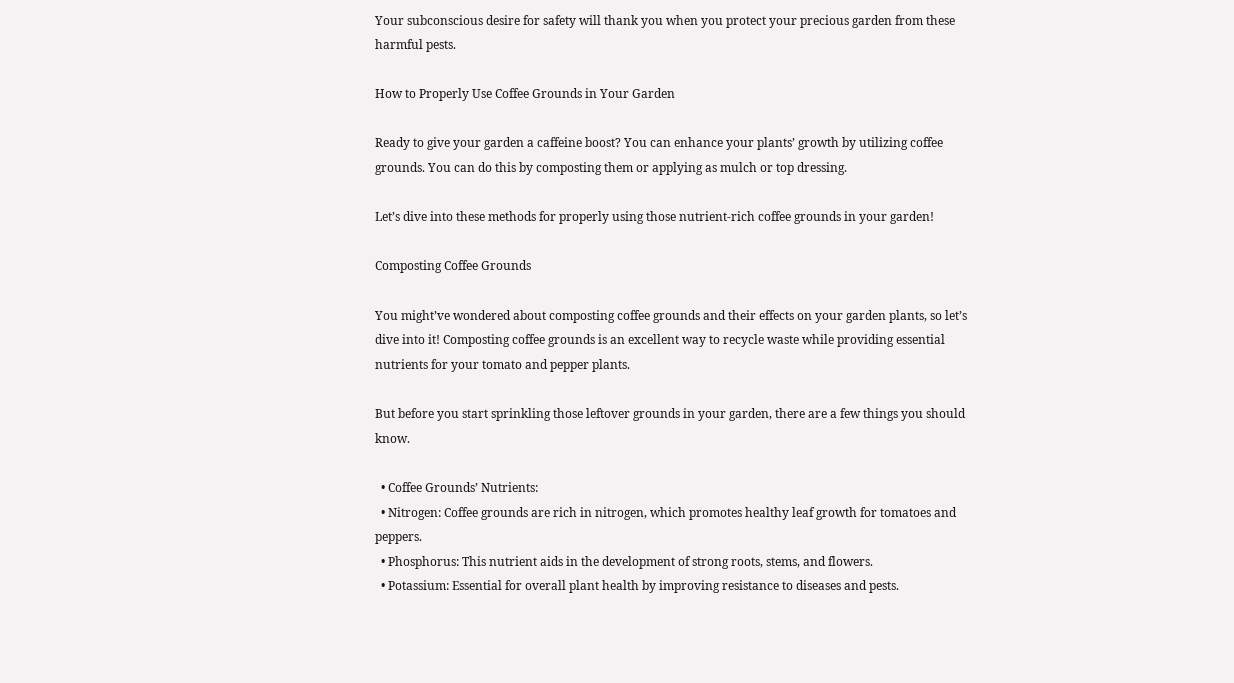Your subconscious desire for safety will thank you when you protect your precious garden from these harmful pests.

How to Properly Use Coffee Grounds in Your Garden

Ready to give your garden a caffeine boost? You can enhance your plants’ growth by utilizing coffee grounds. You can do this by composting them or applying as mulch or top dressing.

Let’s dive into these methods for properly using those nutrient-rich coffee grounds in your garden!

Composting Coffee Grounds

You might’ve wondered about composting coffee grounds and their effects on your garden plants, so let’s dive into it! Composting coffee grounds is an excellent way to recycle waste while providing essential nutrients for your tomato and pepper plants.

But before you start sprinkling those leftover grounds in your garden, there are a few things you should know.

  • Coffee Grounds’ Nutrients:
  • Nitrogen: Coffee grounds are rich in nitrogen, which promotes healthy leaf growth for tomatoes and peppers.
  • Phosphorus: This nutrient aids in the development of strong roots, stems, and flowers.
  • Potassium: Essential for overall plant health by improving resistance to diseases and pests.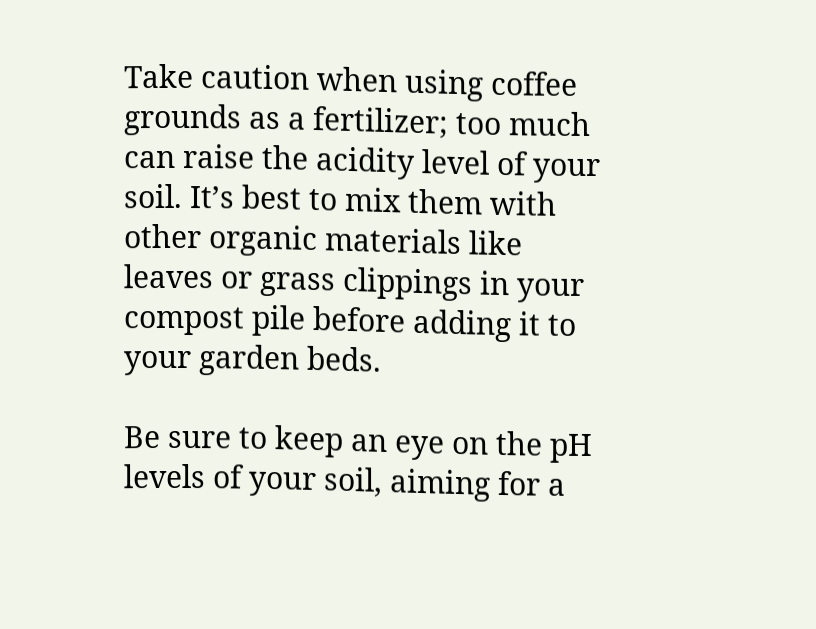Take caution when using coffee grounds as a fertilizer; too much can raise the acidity level of your soil. It’s best to mix them with other organic materials like leaves or grass clippings in your compost pile before adding it to your garden beds.

Be sure to keep an eye on the pH levels of your soil, aiming for a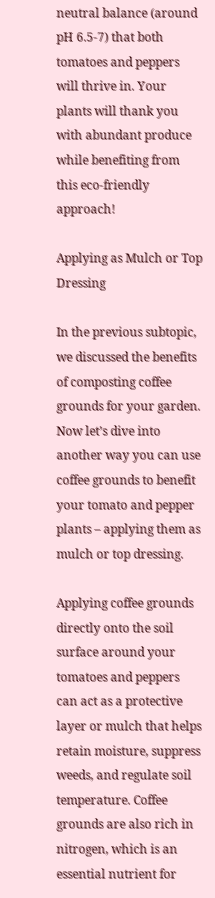neutral balance (around pH 6.5-7) that both tomatoes and peppers will thrive in. Your plants will thank you with abundant produce while benefiting from this eco-friendly approach!

Applying as Mulch or Top Dressing

In the previous subtopic, we discussed the benefits of composting coffee grounds for your garden. Now let’s dive into another way you can use coffee grounds to benefit your tomato and pepper plants – applying them as mulch or top dressing.

Applying coffee grounds directly onto the soil surface around your tomatoes and peppers can act as a protective layer or mulch that helps retain moisture, suppress weeds, and regulate soil temperature. Coffee grounds are also rich in nitrogen, which is an essential nutrient for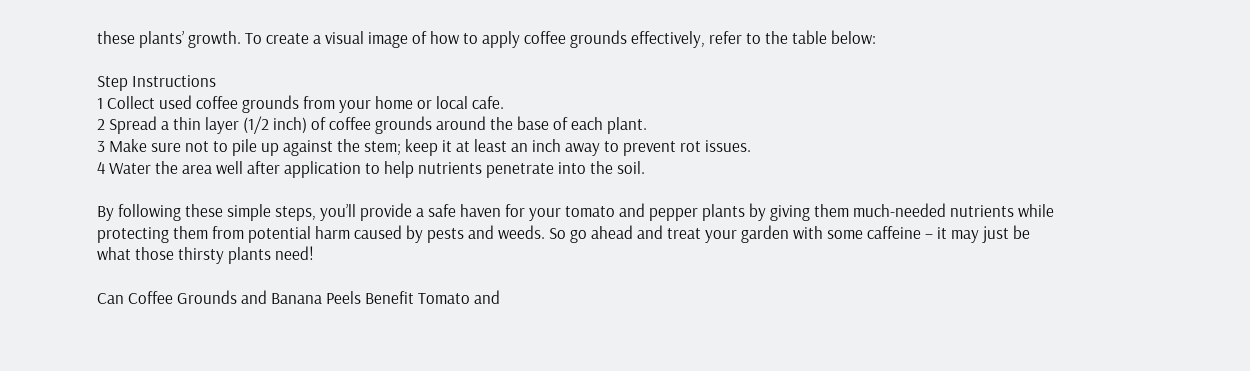these plants’ growth. To create a visual image of how to apply coffee grounds effectively, refer to the table below:

Step Instructions
1 Collect used coffee grounds from your home or local cafe.
2 Spread a thin layer (1/2 inch) of coffee grounds around the base of each plant.
3 Make sure not to pile up against the stem; keep it at least an inch away to prevent rot issues.
4 Water the area well after application to help nutrients penetrate into the soil.

By following these simple steps, you’ll provide a safe haven for your tomato and pepper plants by giving them much-needed nutrients while protecting them from potential harm caused by pests and weeds. So go ahead and treat your garden with some caffeine – it may just be what those thirsty plants need!

Can Coffee Grounds and Banana Peels Benefit Tomato and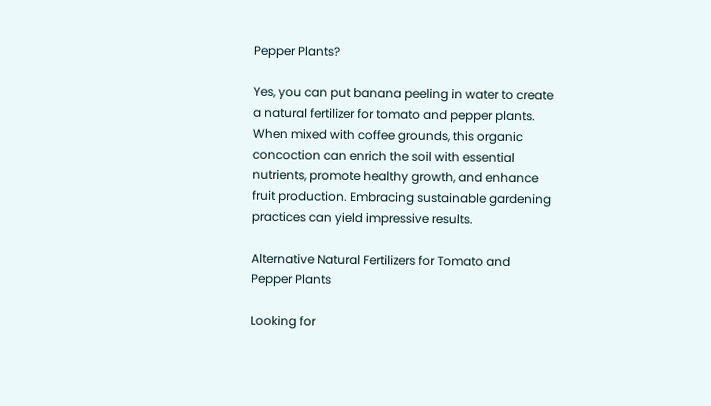Pepper Plants?

Yes, you can put banana peeling in water to create a natural fertilizer for tomato and pepper plants. When mixed with coffee grounds, this organic concoction can enrich the soil with essential nutrients, promote healthy growth, and enhance fruit production. Embracing sustainable gardening practices can yield impressive results.

Alternative Natural Fertilizers for Tomato and Pepper Plants

Looking for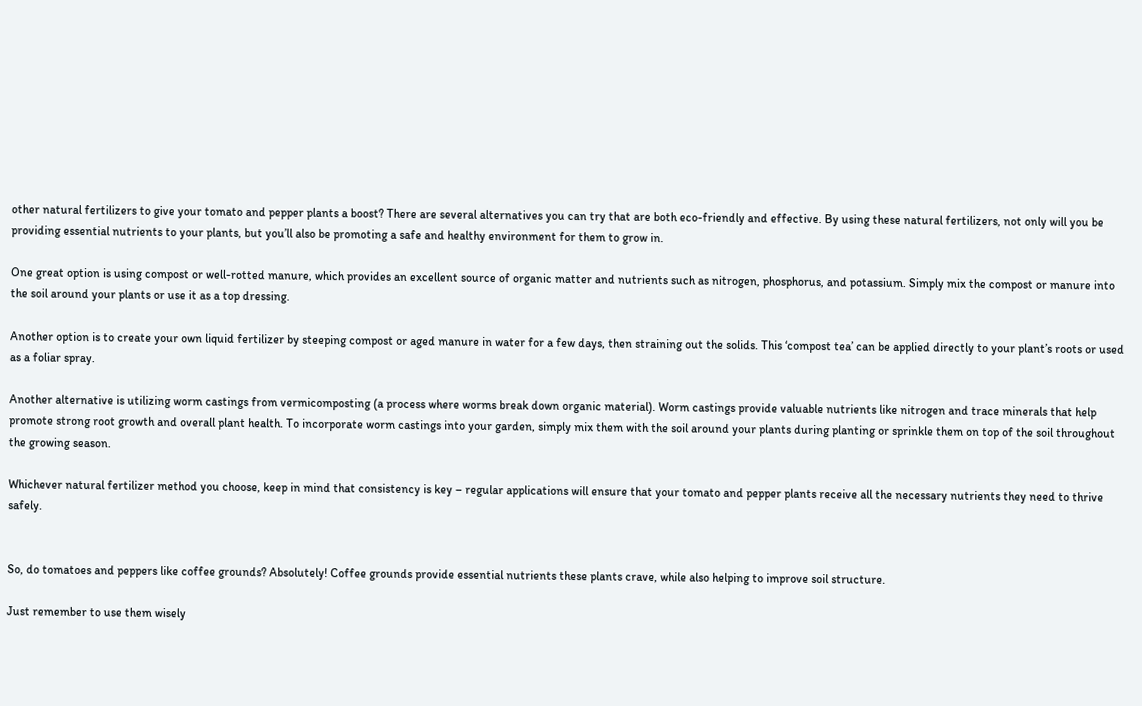other natural fertilizers to give your tomato and pepper plants a boost? There are several alternatives you can try that are both eco-friendly and effective. By using these natural fertilizers, not only will you be providing essential nutrients to your plants, but you’ll also be promoting a safe and healthy environment for them to grow in.

One great option is using compost or well-rotted manure, which provides an excellent source of organic matter and nutrients such as nitrogen, phosphorus, and potassium. Simply mix the compost or manure into the soil around your plants or use it as a top dressing.

Another option is to create your own liquid fertilizer by steeping compost or aged manure in water for a few days, then straining out the solids. This ‘compost tea’ can be applied directly to your plant’s roots or used as a foliar spray.

Another alternative is utilizing worm castings from vermicomposting (a process where worms break down organic material). Worm castings provide valuable nutrients like nitrogen and trace minerals that help promote strong root growth and overall plant health. To incorporate worm castings into your garden, simply mix them with the soil around your plants during planting or sprinkle them on top of the soil throughout the growing season.

Whichever natural fertilizer method you choose, keep in mind that consistency is key – regular applications will ensure that your tomato and pepper plants receive all the necessary nutrients they need to thrive safely.


So, do tomatoes and peppers like coffee grounds? Absolutely! Coffee grounds provide essential nutrients these plants crave, while also helping to improve soil structure.

Just remember to use them wisely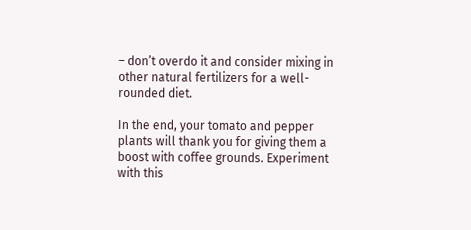– don’t overdo it and consider mixing in other natural fertilizers for a well-rounded diet.

In the end, your tomato and pepper plants will thank you for giving them a boost with coffee grounds. Experiment with this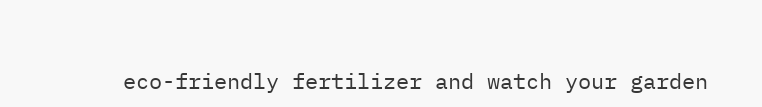eco-friendly fertilizer and watch your garden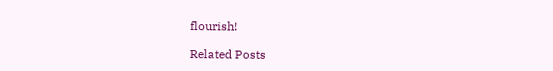flourish!

Related Posts